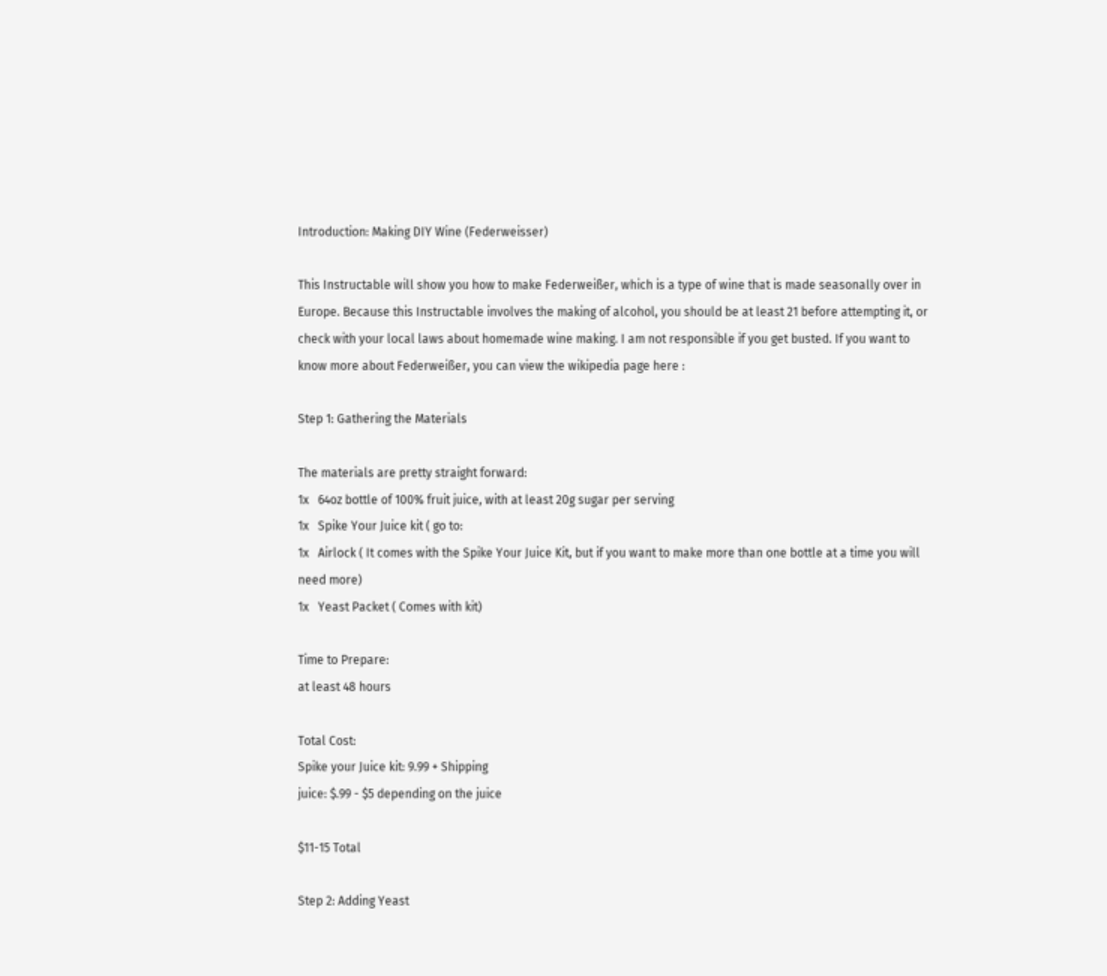Introduction: Making DIY Wine (Federweisser)

This Instructable will show you how to make Federweißer, which is a type of wine that is made seasonally over in Europe. Because this Instructable involves the making of alcohol, you should be at least 21 before attempting it, or check with your local laws about homemade wine making. I am not responsible if you get busted. If you want to know more about Federweißer, you can view the wikipedia page here :

Step 1: Gathering the Materials

The materials are pretty straight forward:
1x   64oz bottle of 100% fruit juice, with at least 20g sugar per serving
1x   Spike Your Juice kit ( go to:
1x   Airlock ( It comes with the Spike Your Juice Kit, but if you want to make more than one bottle at a time you will need more)
1x   Yeast Packet ( Comes with kit)

Time to Prepare:
at least 48 hours

Total Cost:
Spike your Juice kit: 9.99 + Shipping
juice: $.99 - $5 depending on the juice

$11-15 Total

Step 2: Adding Yeast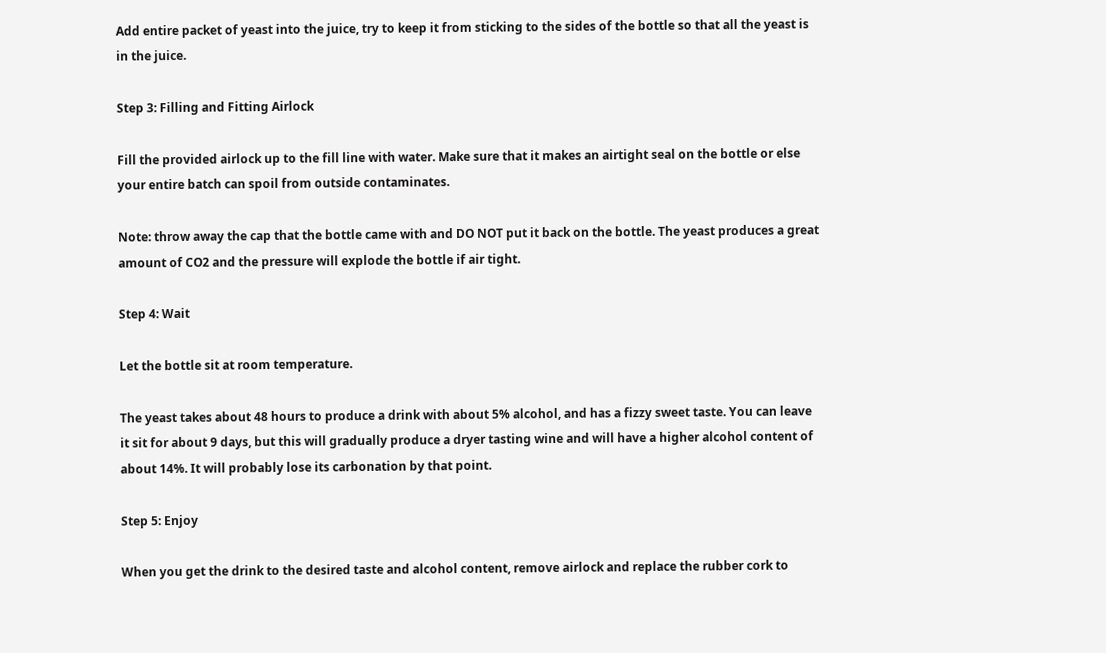Add entire packet of yeast into the juice, try to keep it from sticking to the sides of the bottle so that all the yeast is in the juice.

Step 3: Filling and Fitting Airlock

Fill the provided airlock up to the fill line with water. Make sure that it makes an airtight seal on the bottle or else your entire batch can spoil from outside contaminates.

Note: throw away the cap that the bottle came with and DO NOT put it back on the bottle. The yeast produces a great amount of CO2 and the pressure will explode the bottle if air tight.

Step 4: Wait

Let the bottle sit at room temperature.

The yeast takes about 48 hours to produce a drink with about 5% alcohol, and has a fizzy sweet taste. You can leave it sit for about 9 days, but this will gradually produce a dryer tasting wine and will have a higher alcohol content of about 14%. It will probably lose its carbonation by that point.

Step 5: Enjoy

When you get the drink to the desired taste and alcohol content, remove airlock and replace the rubber cork to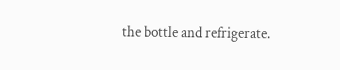the bottle and refrigerate.